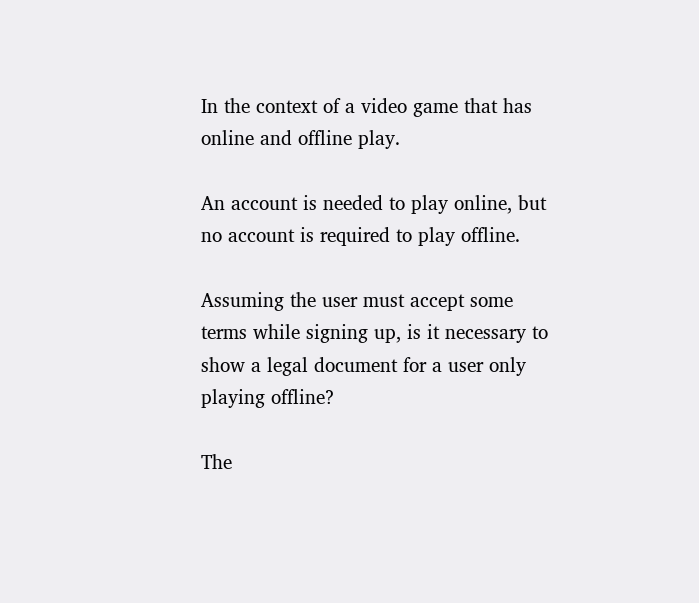In the context of a video game that has online and offline play.

An account is needed to play online, but no account is required to play offline.

Assuming the user must accept some terms while signing up, is it necessary to show a legal document for a user only playing offline?

The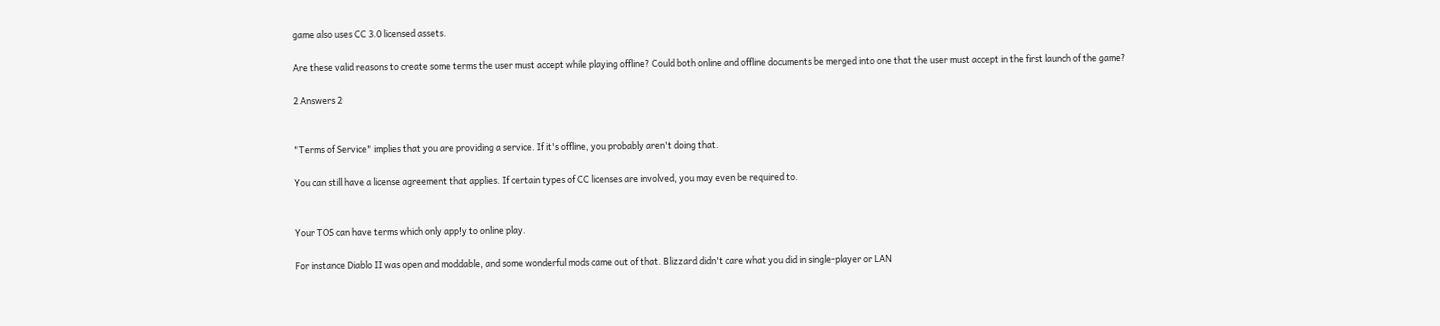game also uses CC 3.0 licensed assets.

Are these valid reasons to create some terms the user must accept while playing offline? Could both online and offline documents be merged into one that the user must accept in the first launch of the game?

2 Answers 2


"Terms of Service" implies that you are providing a service. If it's offline, you probably aren't doing that.

You can still have a license agreement that applies. If certain types of CC licenses are involved, you may even be required to.


Your TOS can have terms which only app!y to online play.

For instance Diablo II was open and moddable, and some wonderful mods came out of that. Blizzard didn't care what you did in single-player or LAN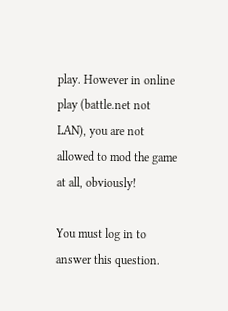play. However in online play (battle.net not LAN), you are not allowed to mod the game at all, obviously!

You must log in to answer this question.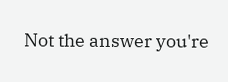Not the answer you're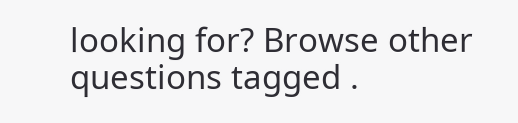looking for? Browse other questions tagged .